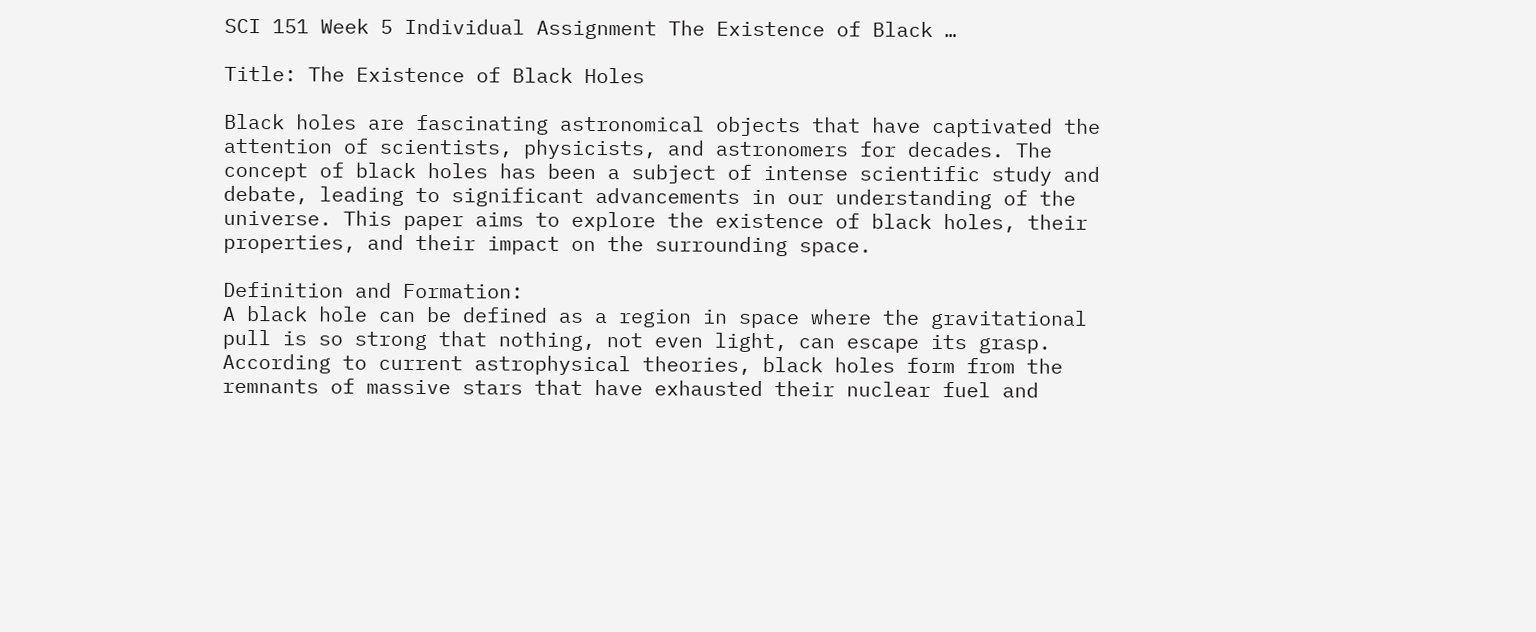SCI 151 Week 5 Individual Assignment The Existence of Black …

Title: The Existence of Black Holes

Black holes are fascinating astronomical objects that have captivated the attention of scientists, physicists, and astronomers for decades. The concept of black holes has been a subject of intense scientific study and debate, leading to significant advancements in our understanding of the universe. This paper aims to explore the existence of black holes, their properties, and their impact on the surrounding space.

Definition and Formation:
A black hole can be defined as a region in space where the gravitational pull is so strong that nothing, not even light, can escape its grasp. According to current astrophysical theories, black holes form from the remnants of massive stars that have exhausted their nuclear fuel and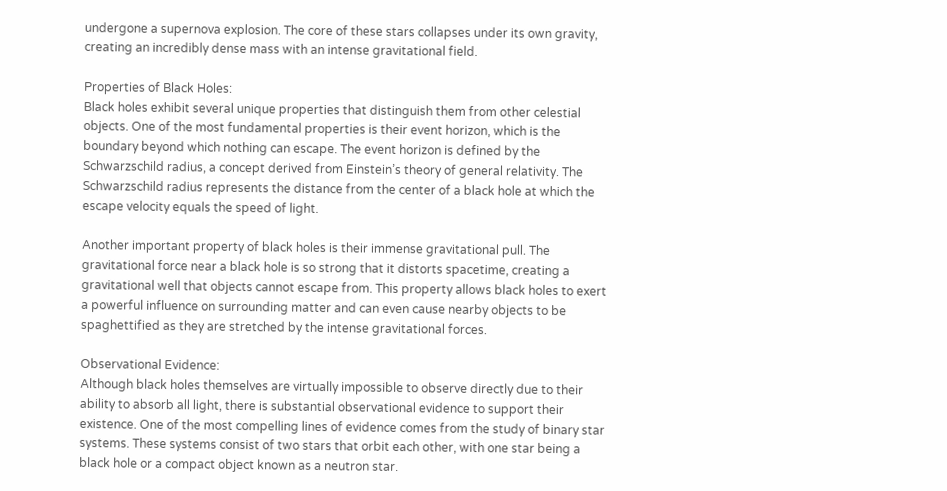undergone a supernova explosion. The core of these stars collapses under its own gravity, creating an incredibly dense mass with an intense gravitational field.

Properties of Black Holes:
Black holes exhibit several unique properties that distinguish them from other celestial objects. One of the most fundamental properties is their event horizon, which is the boundary beyond which nothing can escape. The event horizon is defined by the Schwarzschild radius, a concept derived from Einstein’s theory of general relativity. The Schwarzschild radius represents the distance from the center of a black hole at which the escape velocity equals the speed of light.

Another important property of black holes is their immense gravitational pull. The gravitational force near a black hole is so strong that it distorts spacetime, creating a gravitational well that objects cannot escape from. This property allows black holes to exert a powerful influence on surrounding matter and can even cause nearby objects to be spaghettified as they are stretched by the intense gravitational forces.

Observational Evidence:
Although black holes themselves are virtually impossible to observe directly due to their ability to absorb all light, there is substantial observational evidence to support their existence. One of the most compelling lines of evidence comes from the study of binary star systems. These systems consist of two stars that orbit each other, with one star being a black hole or a compact object known as a neutron star.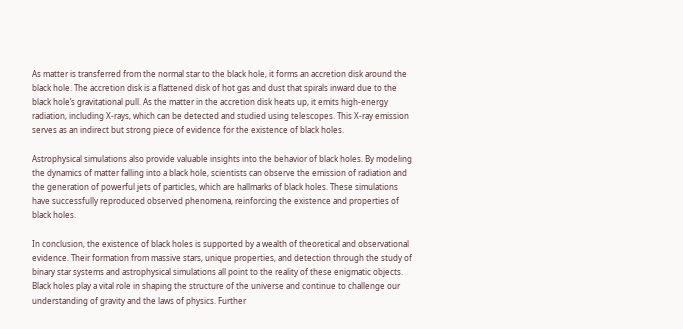As matter is transferred from the normal star to the black hole, it forms an accretion disk around the black hole. The accretion disk is a flattened disk of hot gas and dust that spirals inward due to the black hole’s gravitational pull. As the matter in the accretion disk heats up, it emits high-energy radiation, including X-rays, which can be detected and studied using telescopes. This X-ray emission serves as an indirect but strong piece of evidence for the existence of black holes.

Astrophysical simulations also provide valuable insights into the behavior of black holes. By modeling the dynamics of matter falling into a black hole, scientists can observe the emission of radiation and the generation of powerful jets of particles, which are hallmarks of black holes. These simulations have successfully reproduced observed phenomena, reinforcing the existence and properties of black holes.

In conclusion, the existence of black holes is supported by a wealth of theoretical and observational evidence. Their formation from massive stars, unique properties, and detection through the study of binary star systems and astrophysical simulations all point to the reality of these enigmatic objects. Black holes play a vital role in shaping the structure of the universe and continue to challenge our understanding of gravity and the laws of physics. Further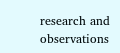research and observations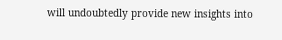will undoubtedly provide new insights into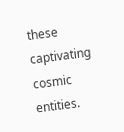these captivating cosmic entities.